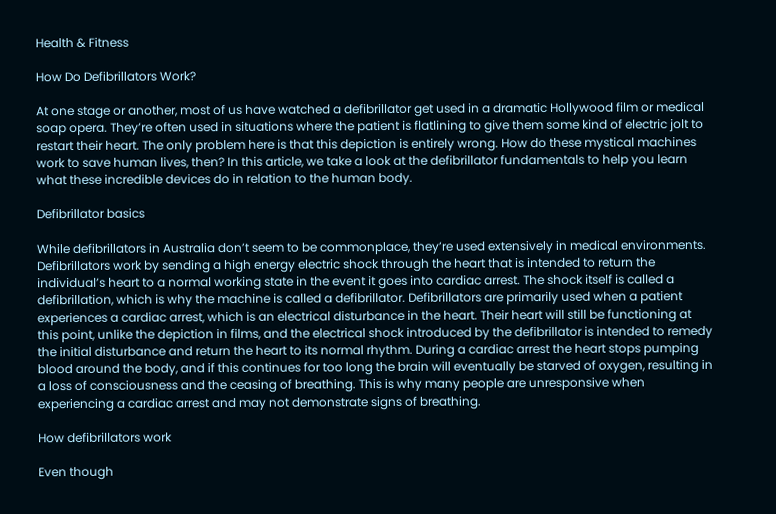Health & Fitness

How Do Defibrillators Work?

At one stage or another, most of us have watched a defibrillator get used in a dramatic Hollywood film or medical soap opera. They’re often used in situations where the patient is flatlining to give them some kind of electric jolt to restart their heart. The only problem here is that this depiction is entirely wrong. How do these mystical machines work to save human lives, then? In this article, we take a look at the defibrillator fundamentals to help you learn what these incredible devices do in relation to the human body.

Defibrillator basics

While defibrillators in Australia don’t seem to be commonplace, they’re used extensively in medical environments. Defibrillators work by sending a high energy electric shock through the heart that is intended to return the individual’s heart to a normal working state in the event it goes into cardiac arrest. The shock itself is called a defibrillation, which is why the machine is called a defibrillator. Defibrillators are primarily used when a patient experiences a cardiac arrest, which is an electrical disturbance in the heart. Their heart will still be functioning at this point, unlike the depiction in films, and the electrical shock introduced by the defibrillator is intended to remedy the initial disturbance and return the heart to its normal rhythm. During a cardiac arrest the heart stops pumping blood around the body, and if this continues for too long the brain will eventually be starved of oxygen, resulting in a loss of consciousness and the ceasing of breathing. This is why many people are unresponsive when experiencing a cardiac arrest and may not demonstrate signs of breathing.

How defibrillators work

Even though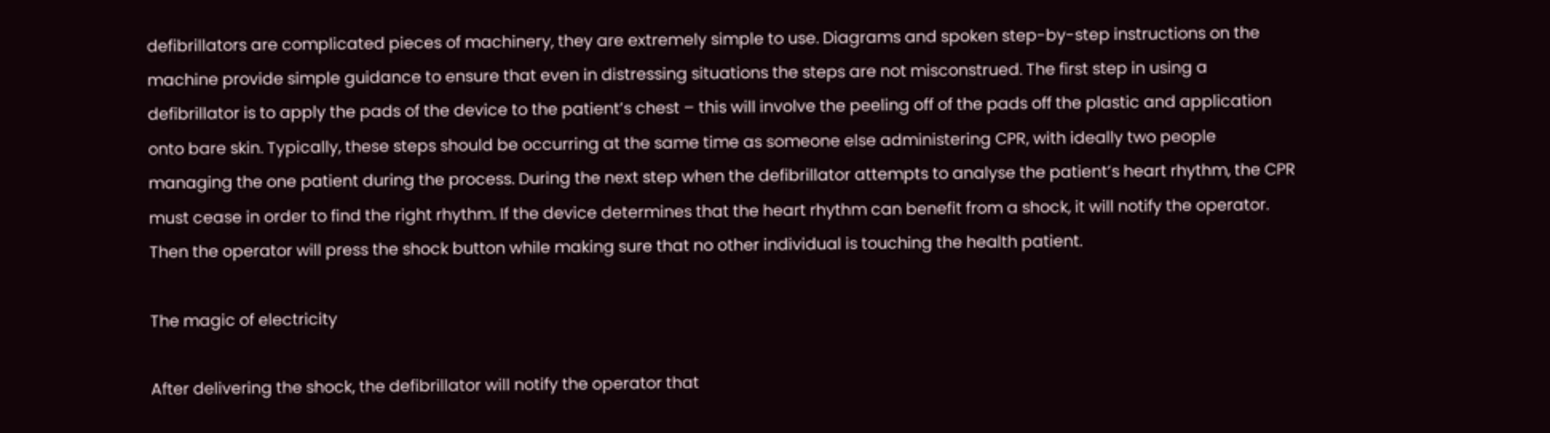defibrillators are complicated pieces of machinery, they are extremely simple to use. Diagrams and spoken step-by-step instructions on the machine provide simple guidance to ensure that even in distressing situations the steps are not misconstrued. The first step in using a defibrillator is to apply the pads of the device to the patient’s chest – this will involve the peeling off of the pads off the plastic and application onto bare skin. Typically, these steps should be occurring at the same time as someone else administering CPR, with ideally two people managing the one patient during the process. During the next step when the defibrillator attempts to analyse the patient’s heart rhythm, the CPR must cease in order to find the right rhythm. If the device determines that the heart rhythm can benefit from a shock, it will notify the operator. Then the operator will press the shock button while making sure that no other individual is touching the health patient.

The magic of electricity

After delivering the shock, the defibrillator will notify the operator that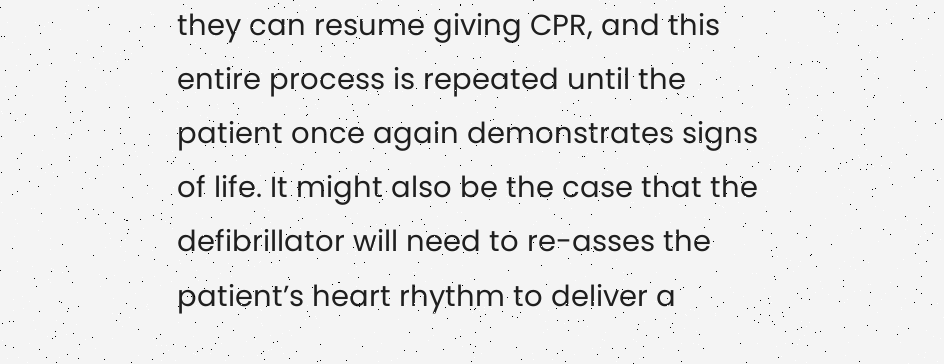they can resume giving CPR, and this entire process is repeated until the patient once again demonstrates signs of life. It might also be the case that the defibrillator will need to re-asses the patient’s heart rhythm to deliver a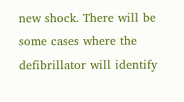new shock. There will be some cases where the defibrillator will identify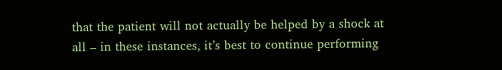that the patient will not actually be helped by a shock at all – in these instances, it’s best to continue performing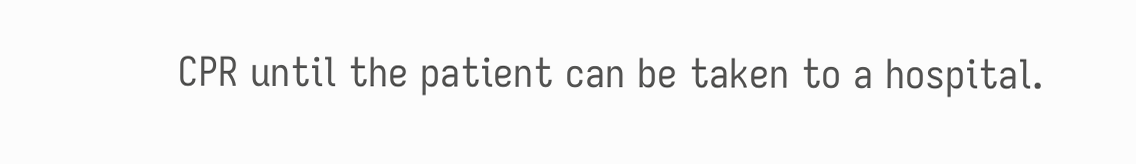CPR until the patient can be taken to a hospital.